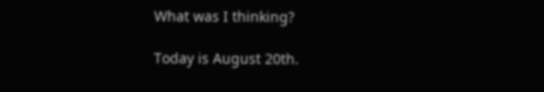What was I thinking?

Today is August 20th.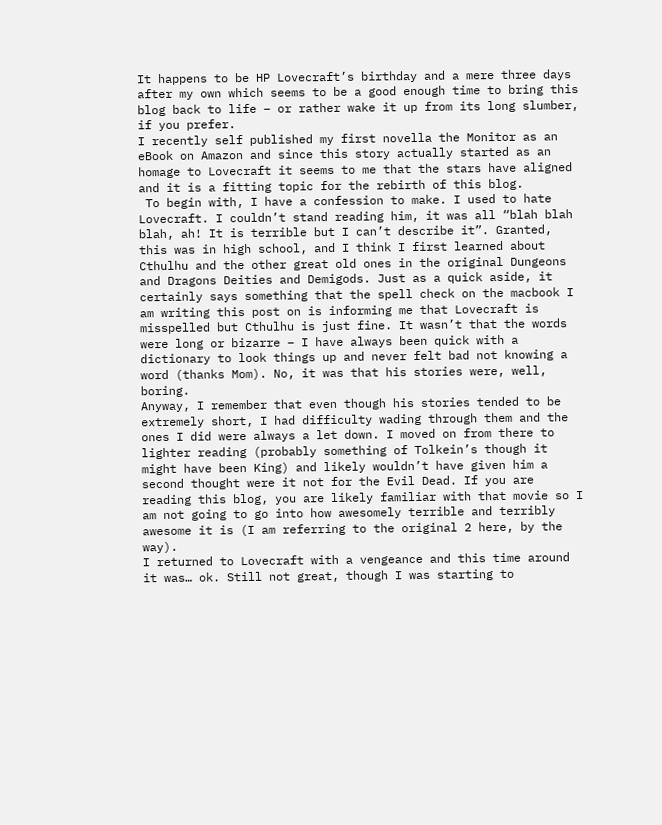It happens to be HP Lovecraft’s birthday and a mere three days after my own which seems to be a good enough time to bring this blog back to life – or rather wake it up from its long slumber, if you prefer.
I recently self published my first novella the Monitor as an eBook on Amazon and since this story actually started as an homage to Lovecraft it seems to me that the stars have aligned and it is a fitting topic for the rebirth of this blog.
 To begin with, I have a confession to make. I used to hate Lovecraft. I couldn’t stand reading him, it was all “blah blah blah, ah! It is terrible but I can’t describe it”. Granted, this was in high school, and I think I first learned about Cthulhu and the other great old ones in the original Dungeons and Dragons Deities and Demigods. Just as a quick aside, it certainly says something that the spell check on the macbook I am writing this post on is informing me that Lovecraft is misspelled but Cthulhu is just fine. It wasn’t that the words were long or bizarre – I have always been quick with a dictionary to look things up and never felt bad not knowing a word (thanks Mom). No, it was that his stories were, well, boring.
Anyway, I remember that even though his stories tended to be extremely short, I had difficulty wading through them and the ones I did were always a let down. I moved on from there to lighter reading (probably something of Tolkein’s though it might have been King) and likely wouldn’t have given him a second thought were it not for the Evil Dead. If you are reading this blog, you are likely familiar with that movie so I am not going to go into how awesomely terrible and terribly awesome it is (I am referring to the original 2 here, by the way).
I returned to Lovecraft with a vengeance and this time around it was… ok. Still not great, though I was starting to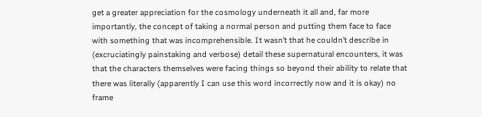get a greater appreciation for the cosmology underneath it all and, far more importantly, the concept of taking a normal person and putting them face to face with something that was incomprehensible. It wasn’t that he couldn’t describe in (excruciatingly painstaking and verbose) detail these supernatural encounters, it was that the characters themselves were facing things so beyond their ability to relate that there was literally (apparently I can use this word incorrectly now and it is okay) no frame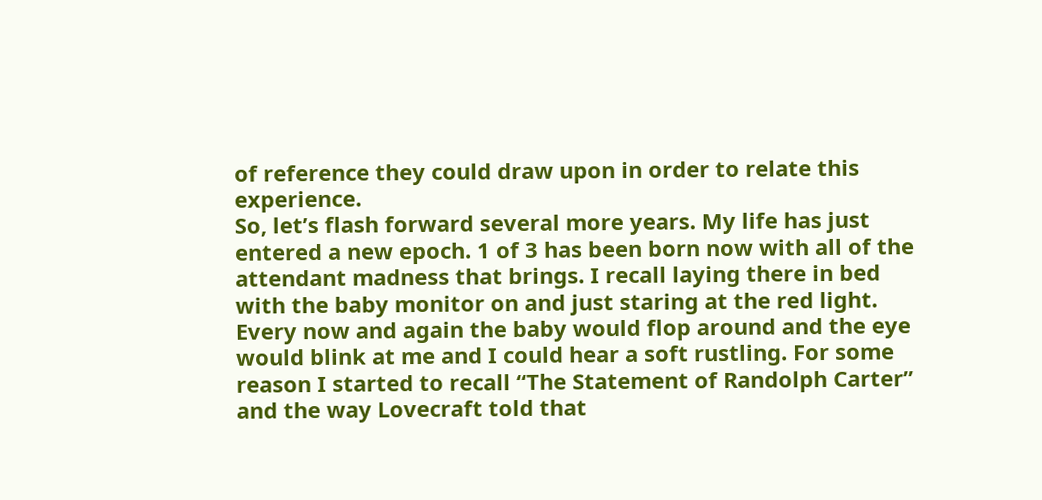of reference they could draw upon in order to relate this experience.
So, let’s flash forward several more years. My life has just entered a new epoch. 1 of 3 has been born now with all of the attendant madness that brings. I recall laying there in bed with the baby monitor on and just staring at the red light. Every now and again the baby would flop around and the eye would blink at me and I could hear a soft rustling. For some reason I started to recall “The Statement of Randolph Carter” and the way Lovecraft told that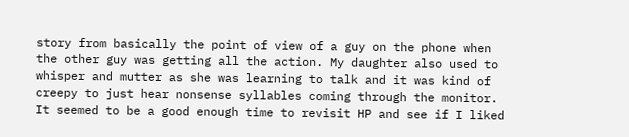story from basically the point of view of a guy on the phone when the other guy was getting all the action. My daughter also used to whisper and mutter as she was learning to talk and it was kind of creepy to just hear nonsense syllables coming through the monitor. It seemed to be a good enough time to revisit HP and see if I liked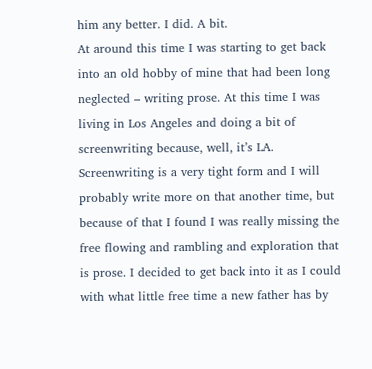him any better. I did. A bit.
At around this time I was starting to get back into an old hobby of mine that had been long neglected – writing prose. At this time I was living in Los Angeles and doing a bit of screenwriting because, well, it’s LA. Screenwriting is a very tight form and I will probably write more on that another time, but because of that I found I was really missing the free flowing and rambling and exploration that is prose. I decided to get back into it as I could with what little free time a new father has by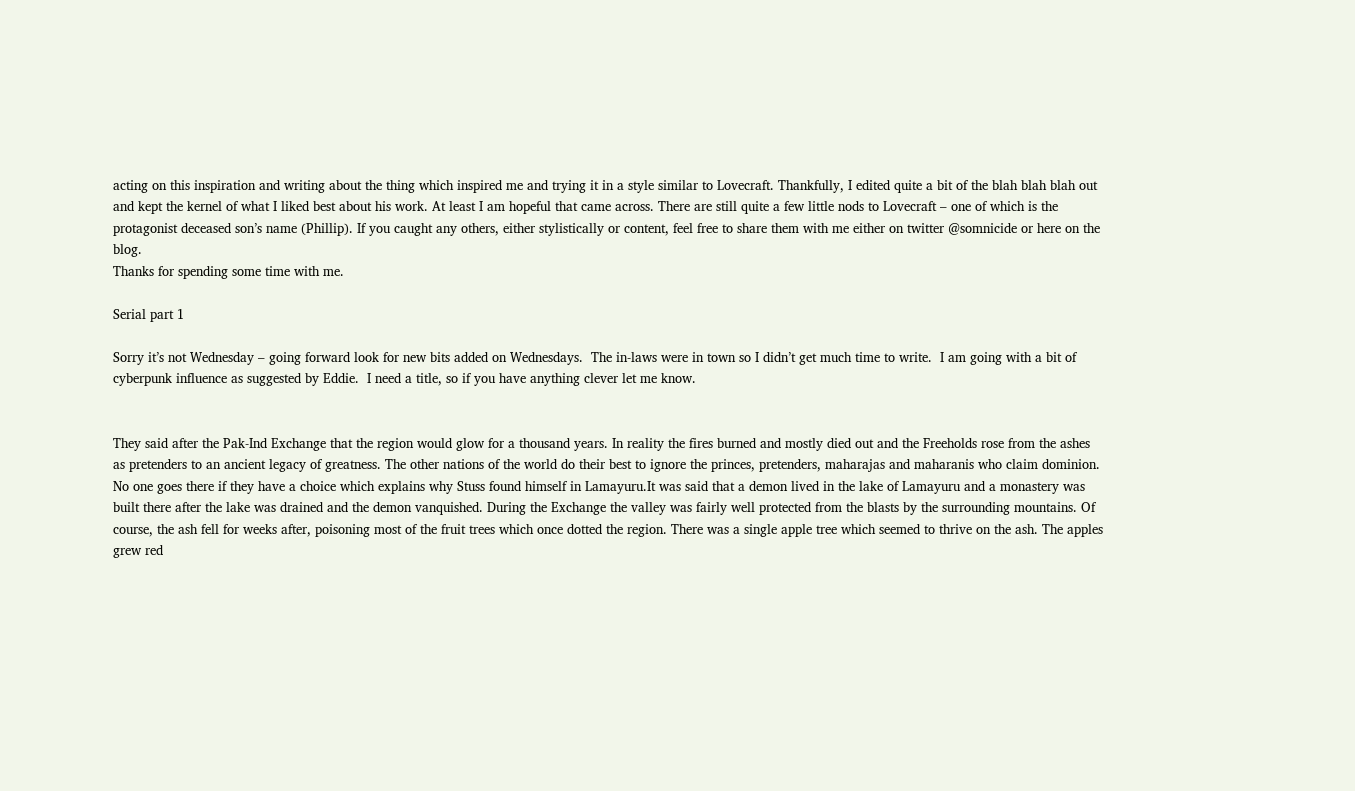acting on this inspiration and writing about the thing which inspired me and trying it in a style similar to Lovecraft. Thankfully, I edited quite a bit of the blah blah blah out and kept the kernel of what I liked best about his work. At least I am hopeful that came across. There are still quite a few little nods to Lovecraft – one of which is the protagonist deceased son’s name (Phillip). If you caught any others, either stylistically or content, feel free to share them with me either on twitter @somnicide or here on the blog.
Thanks for spending some time with me.

Serial part 1

Sorry it’s not Wednesday – going forward look for new bits added on Wednesdays.  The in-laws were in town so I didn’t get much time to write.  I am going with a bit of cyberpunk influence as suggested by Eddie.  I need a title, so if you have anything clever let me know.


They said after the Pak-Ind Exchange that the region would glow for a thousand years. In reality the fires burned and mostly died out and the Freeholds rose from the ashes as pretenders to an ancient legacy of greatness. The other nations of the world do their best to ignore the princes, pretenders, maharajas and maharanis who claim dominion. No one goes there if they have a choice which explains why Stuss found himself in Lamayuru.It was said that a demon lived in the lake of Lamayuru and a monastery was built there after the lake was drained and the demon vanquished. During the Exchange the valley was fairly well protected from the blasts by the surrounding mountains. Of course, the ash fell for weeks after, poisoning most of the fruit trees which once dotted the region. There was a single apple tree which seemed to thrive on the ash. The apples grew red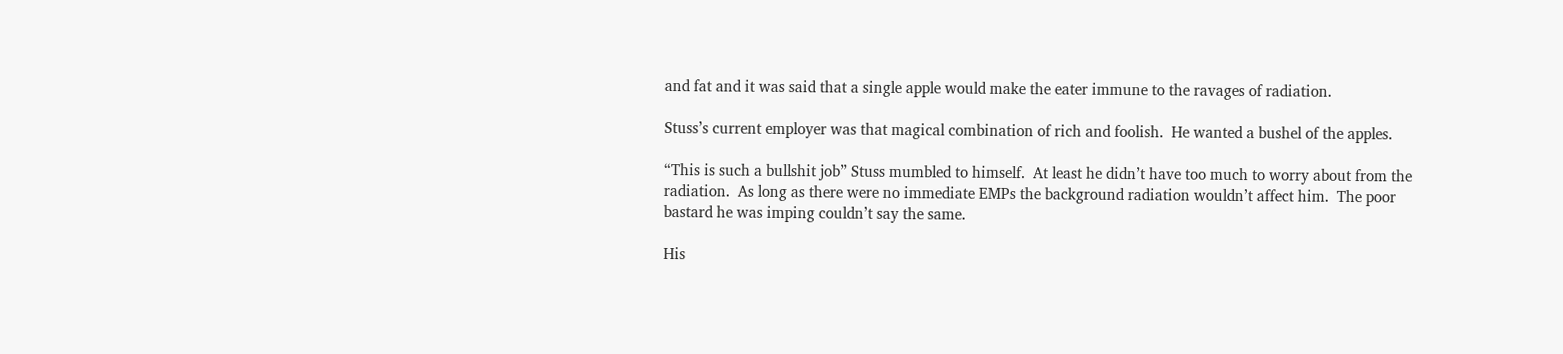and fat and it was said that a single apple would make the eater immune to the ravages of radiation.

Stuss’s current employer was that magical combination of rich and foolish.  He wanted a bushel of the apples.

“This is such a bullshit job” Stuss mumbled to himself.  At least he didn’t have too much to worry about from the radiation.  As long as there were no immediate EMPs the background radiation wouldn’t affect him.  The poor bastard he was imping couldn’t say the same.

His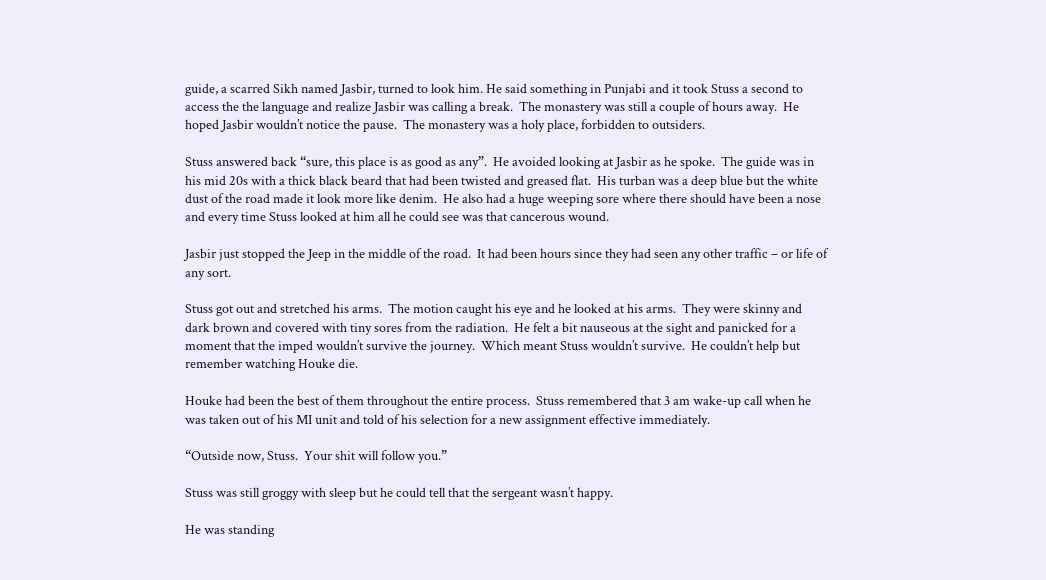guide, a scarred Sikh named Jasbir, turned to look him. He said something in Punjabi and it took Stuss a second to access the the language and realize Jasbir was calling a break.  The monastery was still a couple of hours away.  He hoped Jasbir wouldn’t notice the pause.  The monastery was a holy place, forbidden to outsiders.

Stuss answered back “sure, this place is as good as any”.  He avoided looking at Jasbir as he spoke.  The guide was in his mid 20s with a thick black beard that had been twisted and greased flat.  His turban was a deep blue but the white dust of the road made it look more like denim.  He also had a huge weeping sore where there should have been a nose and every time Stuss looked at him all he could see was that cancerous wound.

Jasbir just stopped the Jeep in the middle of the road.  It had been hours since they had seen any other traffic – or life of any sort.

Stuss got out and stretched his arms.  The motion caught his eye and he looked at his arms.  They were skinny and dark brown and covered with tiny sores from the radiation.  He felt a bit nauseous at the sight and panicked for a moment that the imped wouldn’t survive the journey.  Which meant Stuss wouldn’t survive.  He couldn’t help but remember watching Houke die.

Houke had been the best of them throughout the entire process.  Stuss remembered that 3 am wake-up call when he was taken out of his MI unit and told of his selection for a new assignment effective immediately.

“Outside now, Stuss.  Your shit will follow you.”

Stuss was still groggy with sleep but he could tell that the sergeant wasn’t happy.

He was standing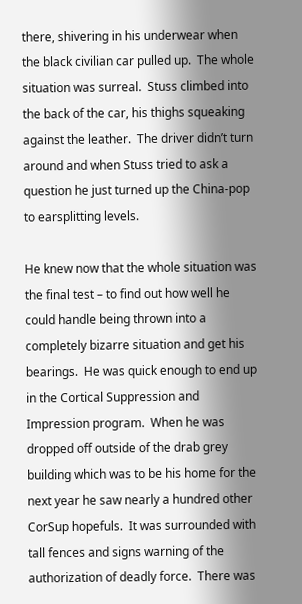there, shivering in his underwear when the black civilian car pulled up.  The whole situation was surreal.  Stuss climbed into the back of the car, his thighs squeaking against the leather.  The driver didn’t turn around and when Stuss tried to ask a question he just turned up the China-pop to earsplitting levels.

He knew now that the whole situation was the final test – to find out how well he could handle being thrown into a completely bizarre situation and get his bearings.  He was quick enough to end up in the Cortical Suppression and Impression program.  When he was dropped off outside of the drab grey building which was to be his home for the next year he saw nearly a hundred other CorSup hopefuls.  It was surrounded with tall fences and signs warning of the authorization of deadly force.  There was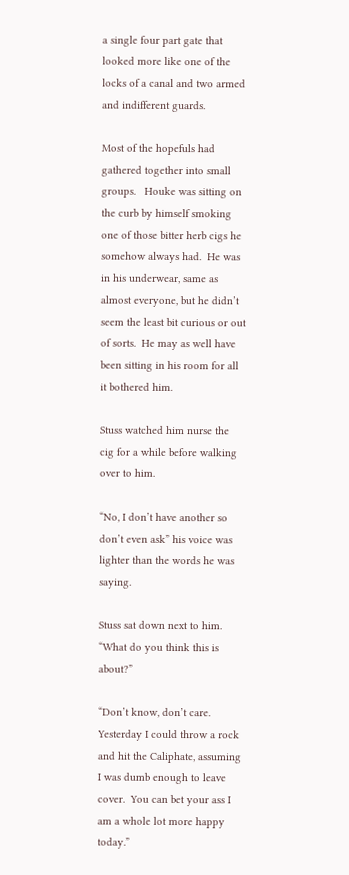a single four part gate that looked more like one of the locks of a canal and two armed and indifferent guards.

Most of the hopefuls had gathered together into small groups.   Houke was sitting on the curb by himself smoking one of those bitter herb cigs he somehow always had.  He was in his underwear, same as almost everyone, but he didn’t seem the least bit curious or out of sorts.  He may as well have been sitting in his room for all it bothered him.

Stuss watched him nurse the cig for a while before walking over to him.

“No, I don’t have another so don’t even ask” his voice was lighter than the words he was saying.

Stuss sat down next to him.  “What do you think this is about?”

“Don’t know, don’t care.  Yesterday I could throw a rock and hit the Caliphate, assuming I was dumb enough to leave cover.  You can bet your ass I am a whole lot more happy today.”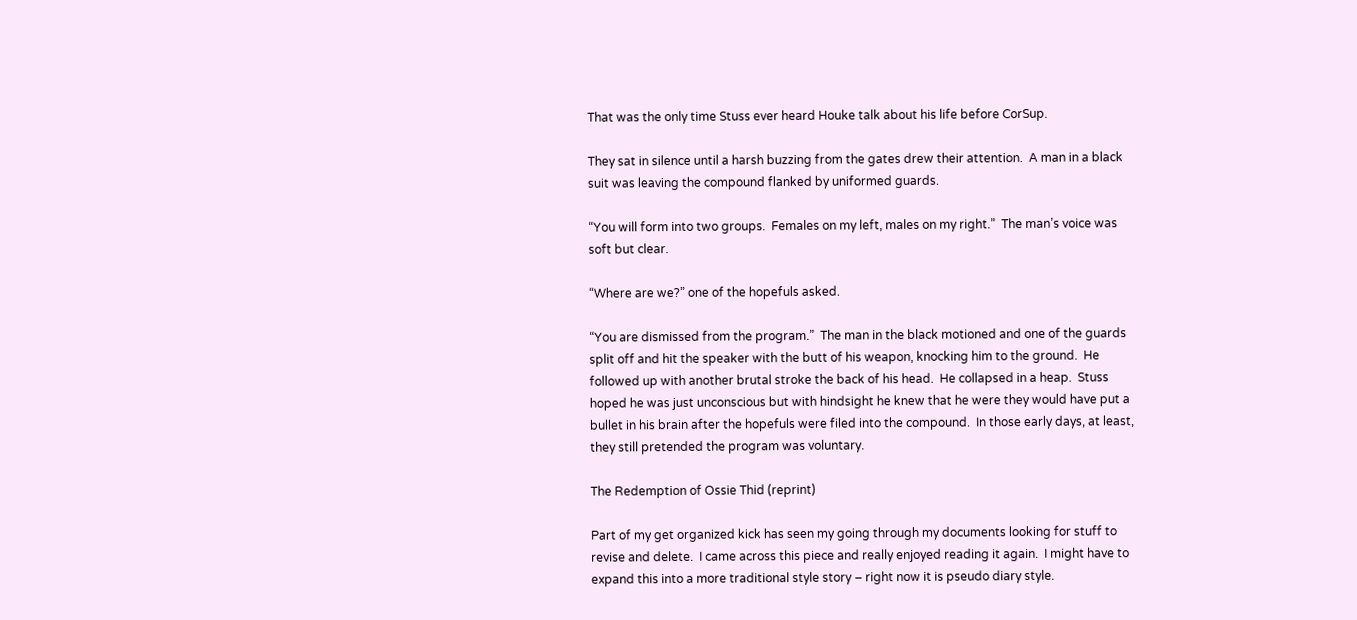That was the only time Stuss ever heard Houke talk about his life before CorSup.

They sat in silence until a harsh buzzing from the gates drew their attention.  A man in a black suit was leaving the compound flanked by uniformed guards.

“You will form into two groups.  Females on my left, males on my right.”  The man’s voice was soft but clear.

“Where are we?” one of the hopefuls asked.

“You are dismissed from the program.”  The man in the black motioned and one of the guards split off and hit the speaker with the butt of his weapon, knocking him to the ground.  He followed up with another brutal stroke the back of his head.  He collapsed in a heap.  Stuss hoped he was just unconscious but with hindsight he knew that he were they would have put a bullet in his brain after the hopefuls were filed into the compound.  In those early days, at least, they still pretended the program was voluntary.

The Redemption of Ossie Thid (reprint)

Part of my get organized kick has seen my going through my documents looking for stuff to revise and delete.  I came across this piece and really enjoyed reading it again.  I might have to expand this into a more traditional style story – right now it is pseudo diary style.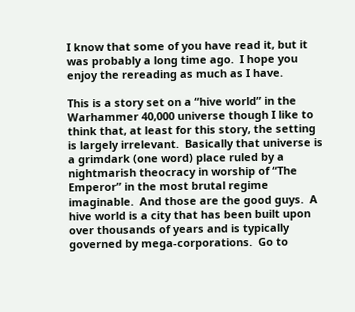I know that some of you have read it, but it was probably a long time ago.  I hope you enjoy the rereading as much as I have.

This is a story set on a “hive world” in the Warhammer 40,000 universe though I like to think that, at least for this story, the setting is largely irrelevant.  Basically that universe is a grimdark (one word) place ruled by a nightmarish theocracy in worship of “The Emperor” in the most brutal regime imaginable.  And those are the good guys.  A hive world is a city that has been built upon over thousands of years and is typically governed by mega-corporations.  Go to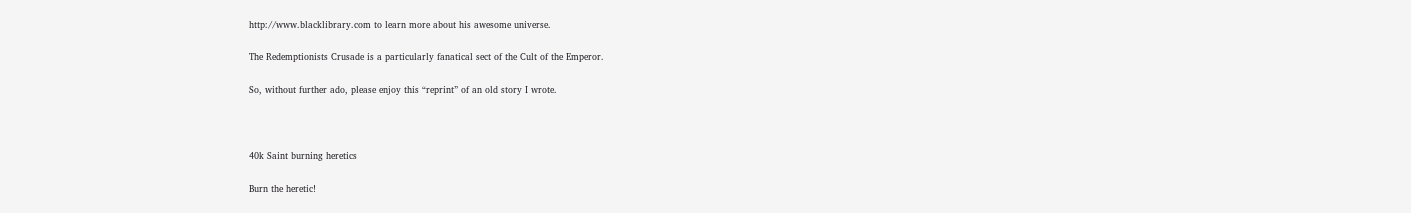http://www.blacklibrary.com to learn more about his awesome universe.

The Redemptionists Crusade is a particularly fanatical sect of the Cult of the Emperor.

So, without further ado, please enjoy this “reprint” of an old story I wrote.



40k Saint burning heretics

Burn the heretic!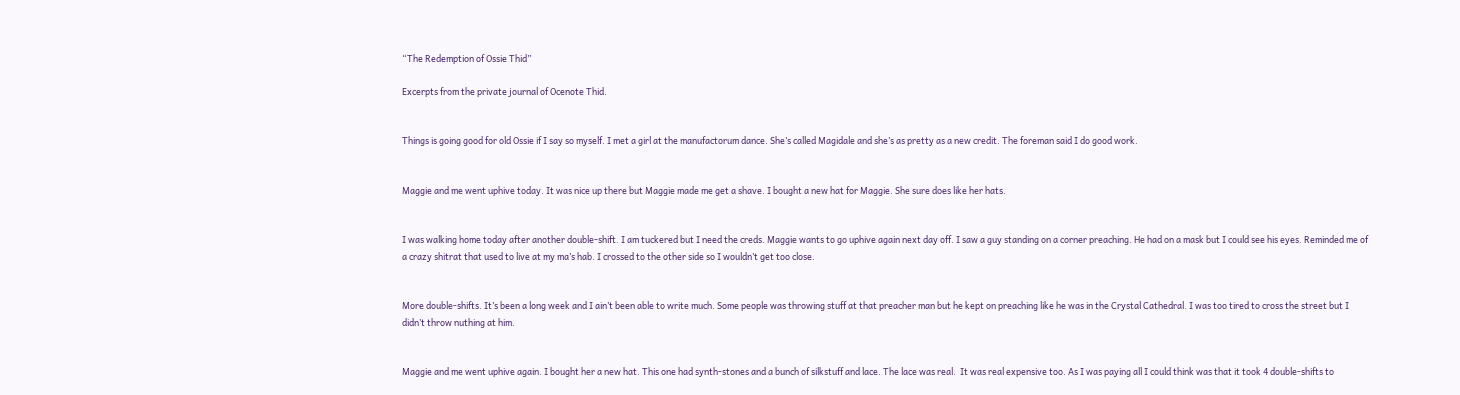“The Redemption of Ossie Thid”

Excerpts from the private journal of Ocenote Thid.


Things is going good for old Ossie if I say so myself. I met a girl at the manufactorum dance. She’s called Magidale and she’s as pretty as a new credit. The foreman said I do good work.


Maggie and me went uphive today. It was nice up there but Maggie made me get a shave. I bought a new hat for Maggie. She sure does like her hats.


I was walking home today after another double-shift. I am tuckered but I need the creds. Maggie wants to go uphive again next day off. I saw a guy standing on a corner preaching. He had on a mask but I could see his eyes. Reminded me of a crazy shitrat that used to live at my ma’s hab. I crossed to the other side so I wouldn’t get too close.


More double-shifts. It’s been a long week and I ain’t been able to write much. Some people was throwing stuff at that preacher man but he kept on preaching like he was in the Crystal Cathedral. I was too tired to cross the street but I didn’t throw nuthing at him.


Maggie and me went uphive again. I bought her a new hat. This one had synth-stones and a bunch of silkstuff and lace. The lace was real.  It was real expensive too. As I was paying all I could think was that it took 4 double-shifts to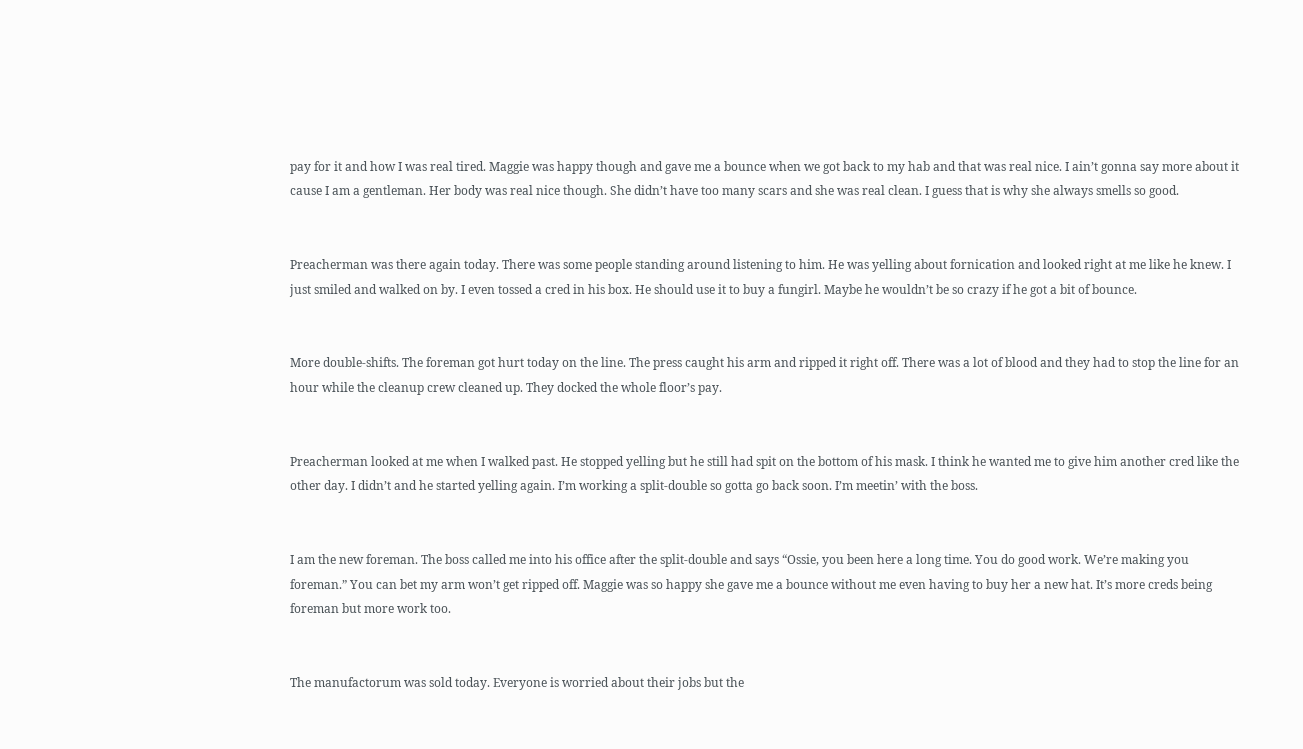pay for it and how I was real tired. Maggie was happy though and gave me a bounce when we got back to my hab and that was real nice. I ain’t gonna say more about it cause I am a gentleman. Her body was real nice though. She didn’t have too many scars and she was real clean. I guess that is why she always smells so good.


Preacherman was there again today. There was some people standing around listening to him. He was yelling about fornication and looked right at me like he knew. I just smiled and walked on by. I even tossed a cred in his box. He should use it to buy a fungirl. Maybe he wouldn’t be so crazy if he got a bit of bounce.


More double-shifts. The foreman got hurt today on the line. The press caught his arm and ripped it right off. There was a lot of blood and they had to stop the line for an hour while the cleanup crew cleaned up. They docked the whole floor’s pay.


Preacherman looked at me when I walked past. He stopped yelling but he still had spit on the bottom of his mask. I think he wanted me to give him another cred like the other day. I didn’t and he started yelling again. I’m working a split-double so gotta go back soon. I’m meetin’ with the boss.


I am the new foreman. The boss called me into his office after the split-double and says “Ossie, you been here a long time. You do good work. We’re making you foreman.” You can bet my arm won’t get ripped off. Maggie was so happy she gave me a bounce without me even having to buy her a new hat. It’s more creds being foreman but more work too.


The manufactorum was sold today. Everyone is worried about their jobs but the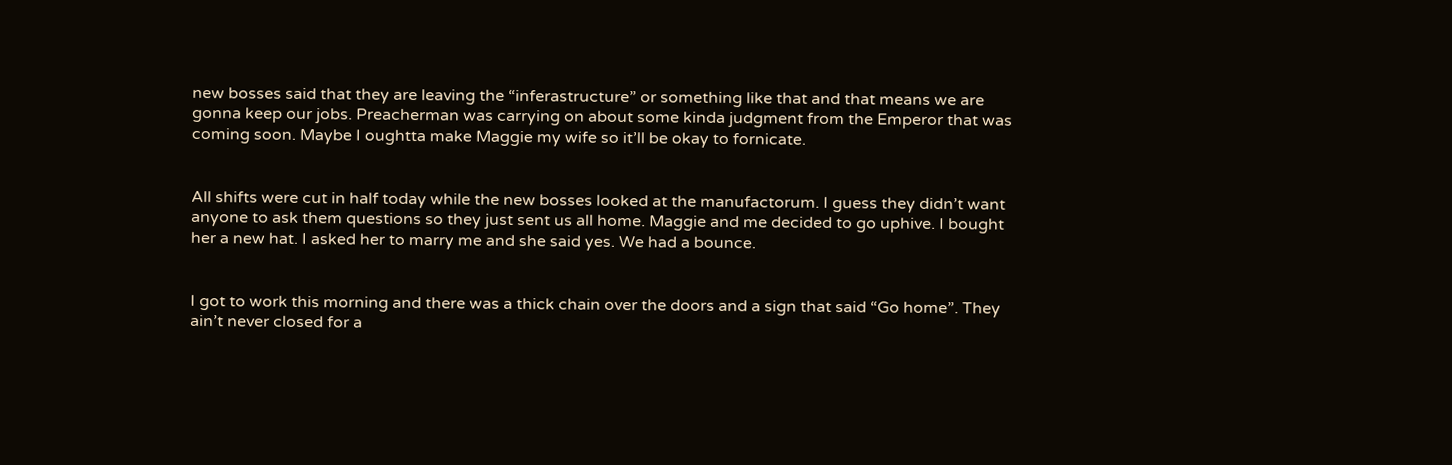new bosses said that they are leaving the “inferastructure” or something like that and that means we are gonna keep our jobs. Preacherman was carrying on about some kinda judgment from the Emperor that was coming soon. Maybe I oughtta make Maggie my wife so it’ll be okay to fornicate.


All shifts were cut in half today while the new bosses looked at the manufactorum. I guess they didn’t want anyone to ask them questions so they just sent us all home. Maggie and me decided to go uphive. I bought her a new hat. I asked her to marry me and she said yes. We had a bounce.


I got to work this morning and there was a thick chain over the doors and a sign that said “Go home”. They ain’t never closed for a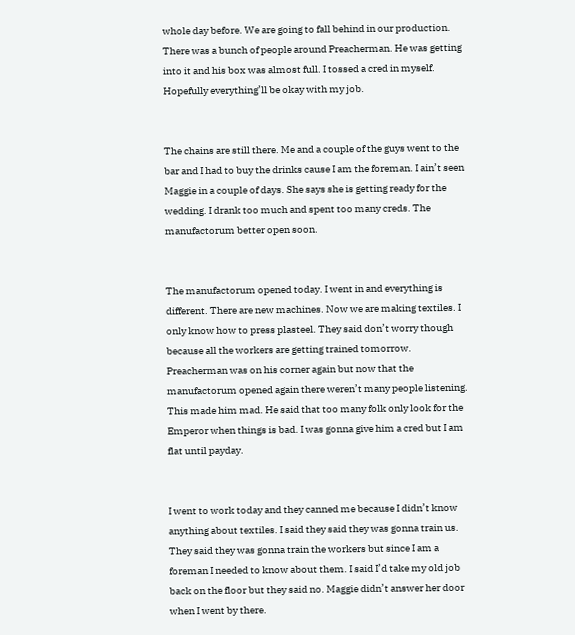whole day before. We are going to fall behind in our production. There was a bunch of people around Preacherman. He was getting into it and his box was almost full. I tossed a cred in myself. Hopefully everything’ll be okay with my job.


The chains are still there. Me and a couple of the guys went to the bar and I had to buy the drinks cause I am the foreman. I ain’t seen Maggie in a couple of days. She says she is getting ready for the wedding. I drank too much and spent too many creds. The manufactorum better open soon.


The manufactorum opened today. I went in and everything is different. There are new machines. Now we are making textiles. I only know how to press plasteel. They said don’t worry though because all the workers are getting trained tomorrow. Preacherman was on his corner again but now that the manufactorum opened again there weren’t many people listening. This made him mad. He said that too many folk only look for the Emperor when things is bad. I was gonna give him a cred but I am flat until payday.


I went to work today and they canned me because I didn’t know anything about textiles. I said they said they was gonna train us.  They said they was gonna train the workers but since I am a foreman I needed to know about them. I said I’d take my old job back on the floor but they said no. Maggie didn’t answer her door when I went by there.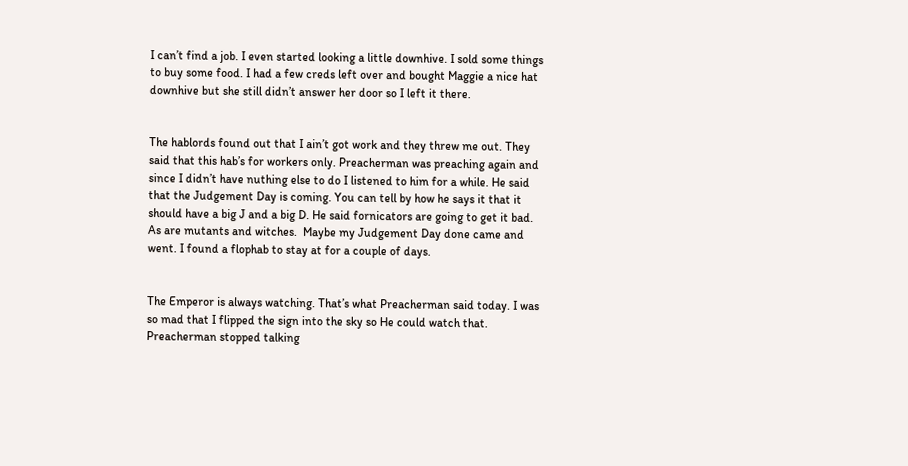I can’t find a job. I even started looking a little downhive. I sold some things to buy some food. I had a few creds left over and bought Maggie a nice hat downhive but she still didn’t answer her door so I left it there.


The hablords found out that I ain’t got work and they threw me out. They said that this hab’s for workers only. Preacherman was preaching again and since I didn’t have nuthing else to do I listened to him for a while. He said that the Judgement Day is coming. You can tell by how he says it that it should have a big J and a big D. He said fornicators are going to get it bad. As are mutants and witches.  Maybe my Judgement Day done came and went. I found a flophab to stay at for a couple of days.


The Emperor is always watching. That’s what Preacherman said today. I was so mad that I flipped the sign into the sky so He could watch that. Preacherman stopped talking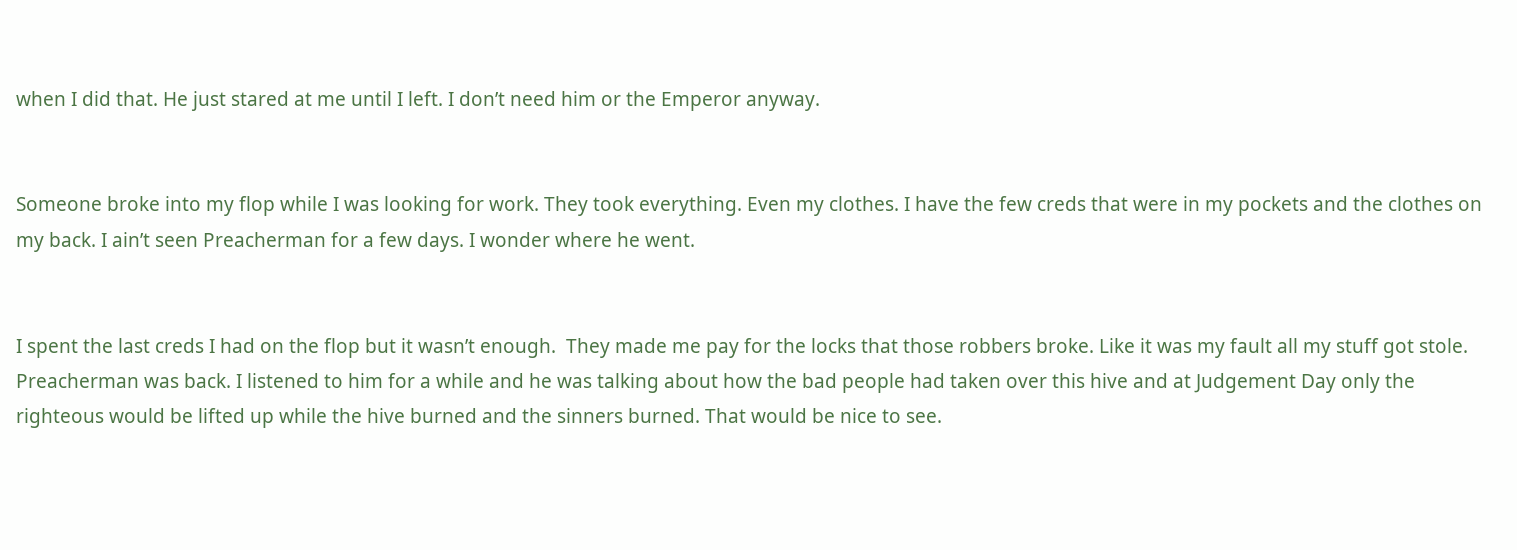when I did that. He just stared at me until I left. I don’t need him or the Emperor anyway.


Someone broke into my flop while I was looking for work. They took everything. Even my clothes. I have the few creds that were in my pockets and the clothes on my back. I ain’t seen Preacherman for a few days. I wonder where he went.


I spent the last creds I had on the flop but it wasn’t enough.  They made me pay for the locks that those robbers broke. Like it was my fault all my stuff got stole. Preacherman was back. I listened to him for a while and he was talking about how the bad people had taken over this hive and at Judgement Day only the righteous would be lifted up while the hive burned and the sinners burned. That would be nice to see.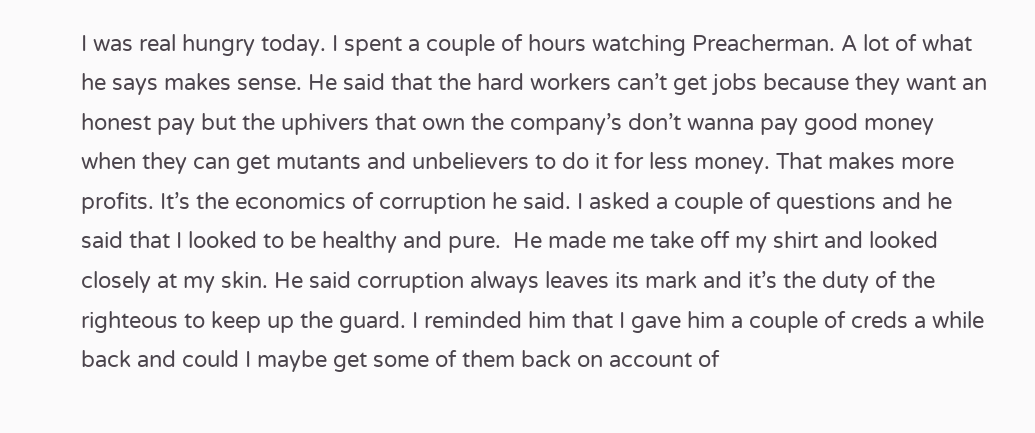I was real hungry today. I spent a couple of hours watching Preacherman. A lot of what he says makes sense. He said that the hard workers can’t get jobs because they want an honest pay but the uphivers that own the company’s don’t wanna pay good money when they can get mutants and unbelievers to do it for less money. That makes more profits. It’s the economics of corruption he said. I asked a couple of questions and he said that I looked to be healthy and pure.  He made me take off my shirt and looked closely at my skin. He said corruption always leaves its mark and it’s the duty of the righteous to keep up the guard. I reminded him that I gave him a couple of creds a while back and could I maybe get some of them back on account of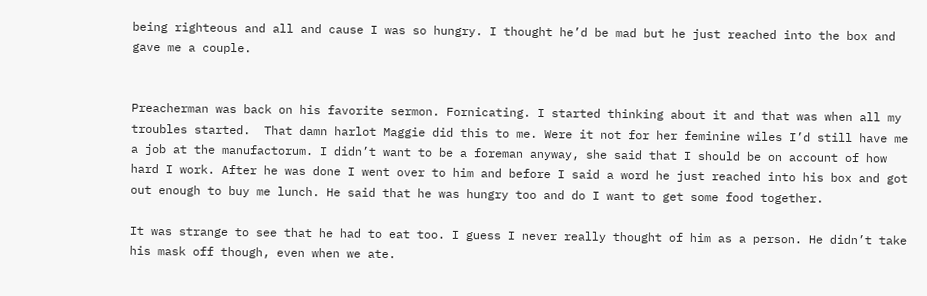being righteous and all and cause I was so hungry. I thought he’d be mad but he just reached into the box and gave me a couple.


Preacherman was back on his favorite sermon. Fornicating. I started thinking about it and that was when all my troubles started.  That damn harlot Maggie did this to me. Were it not for her feminine wiles I’d still have me a job at the manufactorum. I didn’t want to be a foreman anyway, she said that I should be on account of how hard I work. After he was done I went over to him and before I said a word he just reached into his box and got out enough to buy me lunch. He said that he was hungry too and do I want to get some food together.

It was strange to see that he had to eat too. I guess I never really thought of him as a person. He didn’t take his mask off though, even when we ate.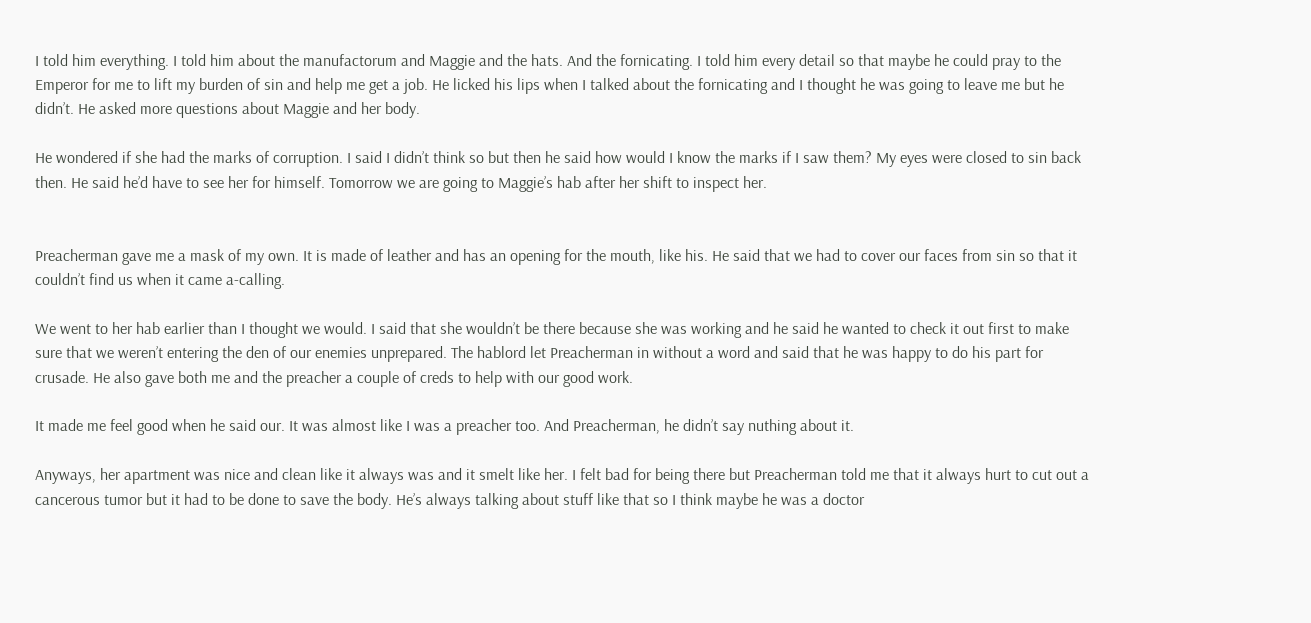I told him everything. I told him about the manufactorum and Maggie and the hats. And the fornicating. I told him every detail so that maybe he could pray to the Emperor for me to lift my burden of sin and help me get a job. He licked his lips when I talked about the fornicating and I thought he was going to leave me but he didn’t. He asked more questions about Maggie and her body.

He wondered if she had the marks of corruption. I said I didn’t think so but then he said how would I know the marks if I saw them? My eyes were closed to sin back then. He said he’d have to see her for himself. Tomorrow we are going to Maggie’s hab after her shift to inspect her.


Preacherman gave me a mask of my own. It is made of leather and has an opening for the mouth, like his. He said that we had to cover our faces from sin so that it couldn’t find us when it came a-calling.

We went to her hab earlier than I thought we would. I said that she wouldn’t be there because she was working and he said he wanted to check it out first to make sure that we weren’t entering the den of our enemies unprepared. The hablord let Preacherman in without a word and said that he was happy to do his part for crusade. He also gave both me and the preacher a couple of creds to help with our good work.

It made me feel good when he said our. It was almost like I was a preacher too. And Preacherman, he didn’t say nuthing about it.

Anyways, her apartment was nice and clean like it always was and it smelt like her. I felt bad for being there but Preacherman told me that it always hurt to cut out a cancerous tumor but it had to be done to save the body. He’s always talking about stuff like that so I think maybe he was a doctor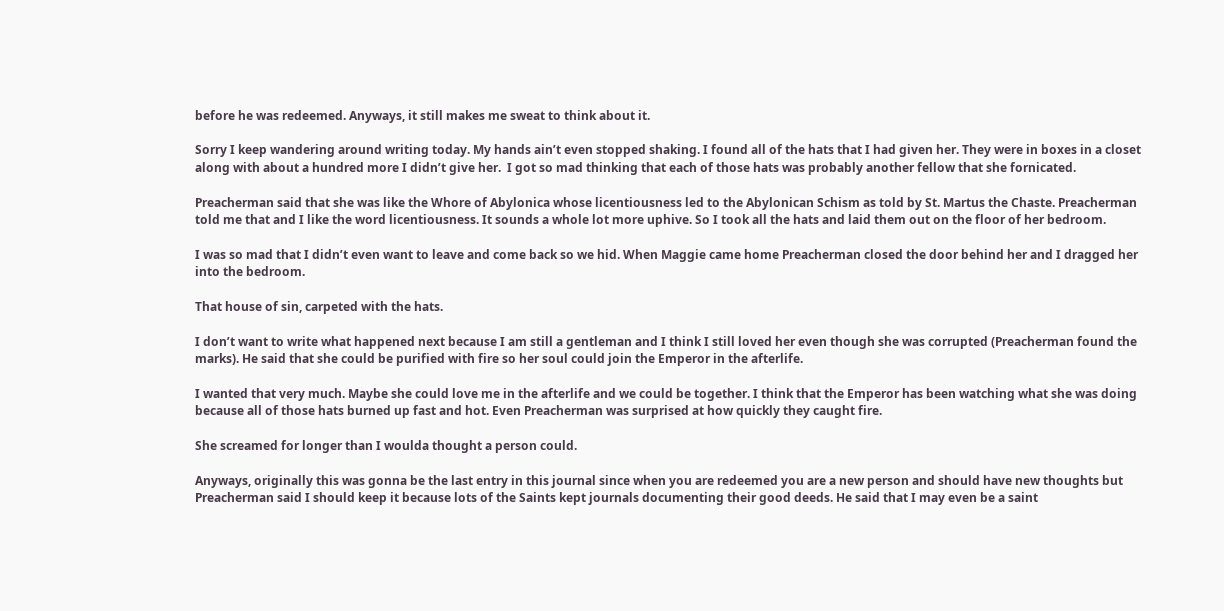before he was redeemed. Anyways, it still makes me sweat to think about it.

Sorry I keep wandering around writing today. My hands ain’t even stopped shaking. I found all of the hats that I had given her. They were in boxes in a closet along with about a hundred more I didn’t give her.  I got so mad thinking that each of those hats was probably another fellow that she fornicated.

Preacherman said that she was like the Whore of Abylonica whose licentiousness led to the Abylonican Schism as told by St. Martus the Chaste. Preacherman told me that and I like the word licentiousness. It sounds a whole lot more uphive. So I took all the hats and laid them out on the floor of her bedroom.

I was so mad that I didn’t even want to leave and come back so we hid. When Maggie came home Preacherman closed the door behind her and I dragged her into the bedroom.

That house of sin, carpeted with the hats.

I don’t want to write what happened next because I am still a gentleman and I think I still loved her even though she was corrupted (Preacherman found the marks). He said that she could be purified with fire so her soul could join the Emperor in the afterlife.

I wanted that very much. Maybe she could love me in the afterlife and we could be together. I think that the Emperor has been watching what she was doing because all of those hats burned up fast and hot. Even Preacherman was surprised at how quickly they caught fire.

She screamed for longer than I woulda thought a person could.

Anyways, originally this was gonna be the last entry in this journal since when you are redeemed you are a new person and should have new thoughts but Preacherman said I should keep it because lots of the Saints kept journals documenting their good deeds. He said that I may even be a saint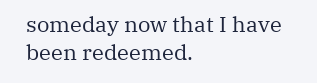someday now that I have been redeemed.